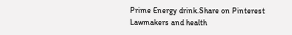Prime Energy drink.Share on Pinterest
Lawmakers and health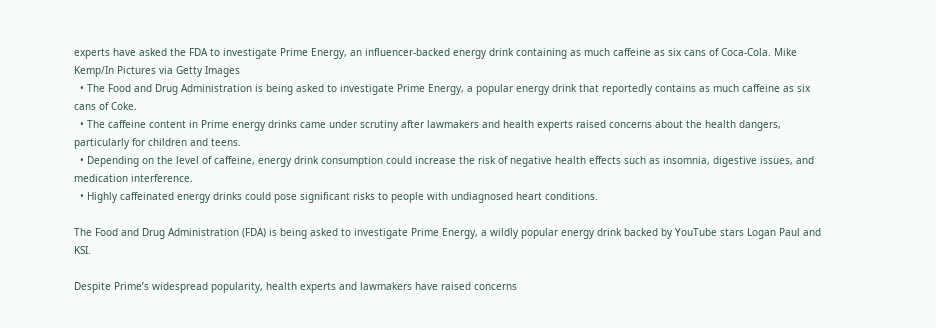experts have asked the FDA to investigate Prime Energy, an influencer-backed energy drink containing as much caffeine as six cans of Coca-Cola. Mike Kemp/In Pictures via Getty Images
  • The Food and Drug Administration is being asked to investigate Prime Energy, a popular energy drink that reportedly contains as much caffeine as six cans of Coke.
  • The caffeine content in Prime energy drinks came under scrutiny after lawmakers and health experts raised concerns about the health dangers, particularly for children and teens.
  • Depending on the level of caffeine, energy drink consumption could increase the risk of negative health effects such as insomnia, digestive issues, and medication interference.
  • Highly caffeinated energy drinks could pose significant risks to people with undiagnosed heart conditions.

The Food and Drug Administration (FDA) is being asked to investigate Prime Energy, a wildly popular energy drink backed by YouTube stars Logan Paul and KSI.

Despite Prime’s widespread popularity, health experts and lawmakers have raised concerns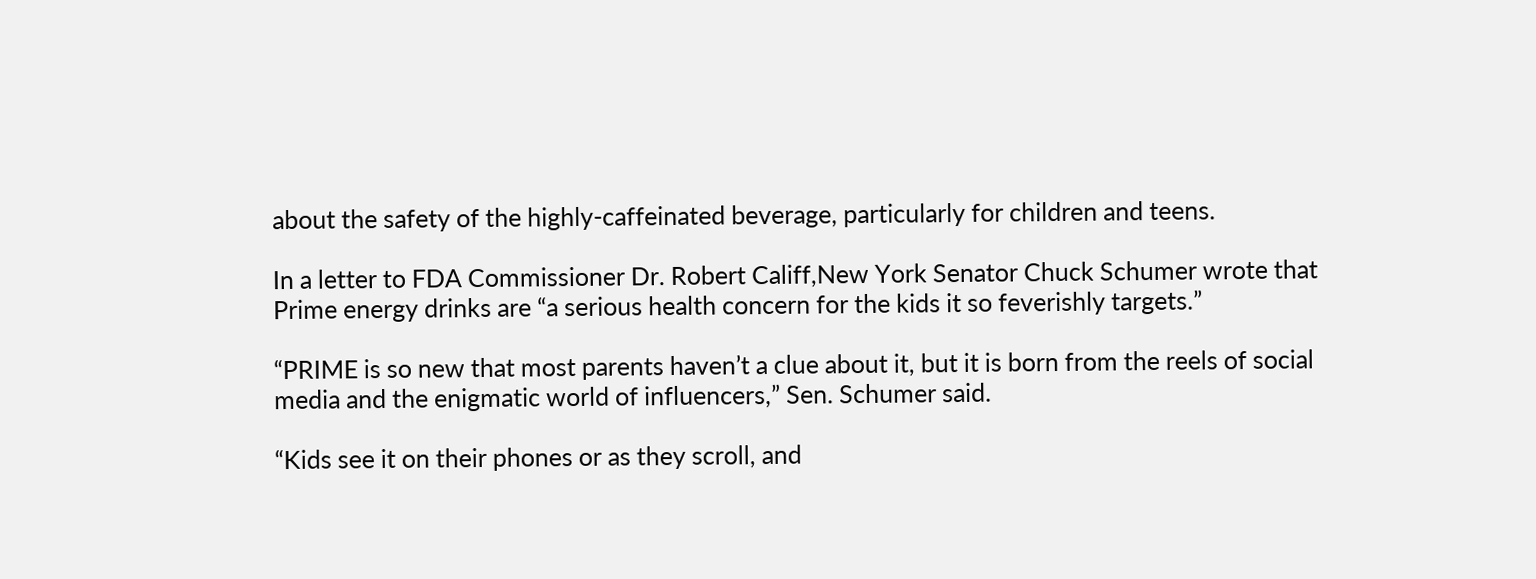about the safety of the highly-caffeinated beverage, particularly for children and teens.

In a letter to FDA Commissioner Dr. Robert Califf,New York Senator Chuck Schumer wrote that Prime energy drinks are “a serious health concern for the kids it so feverishly targets.”

“PRIME is so new that most parents haven’t a clue about it, but it is born from the reels of social media and the enigmatic world of influencers,” Sen. Schumer said.

“Kids see it on their phones or as they scroll, and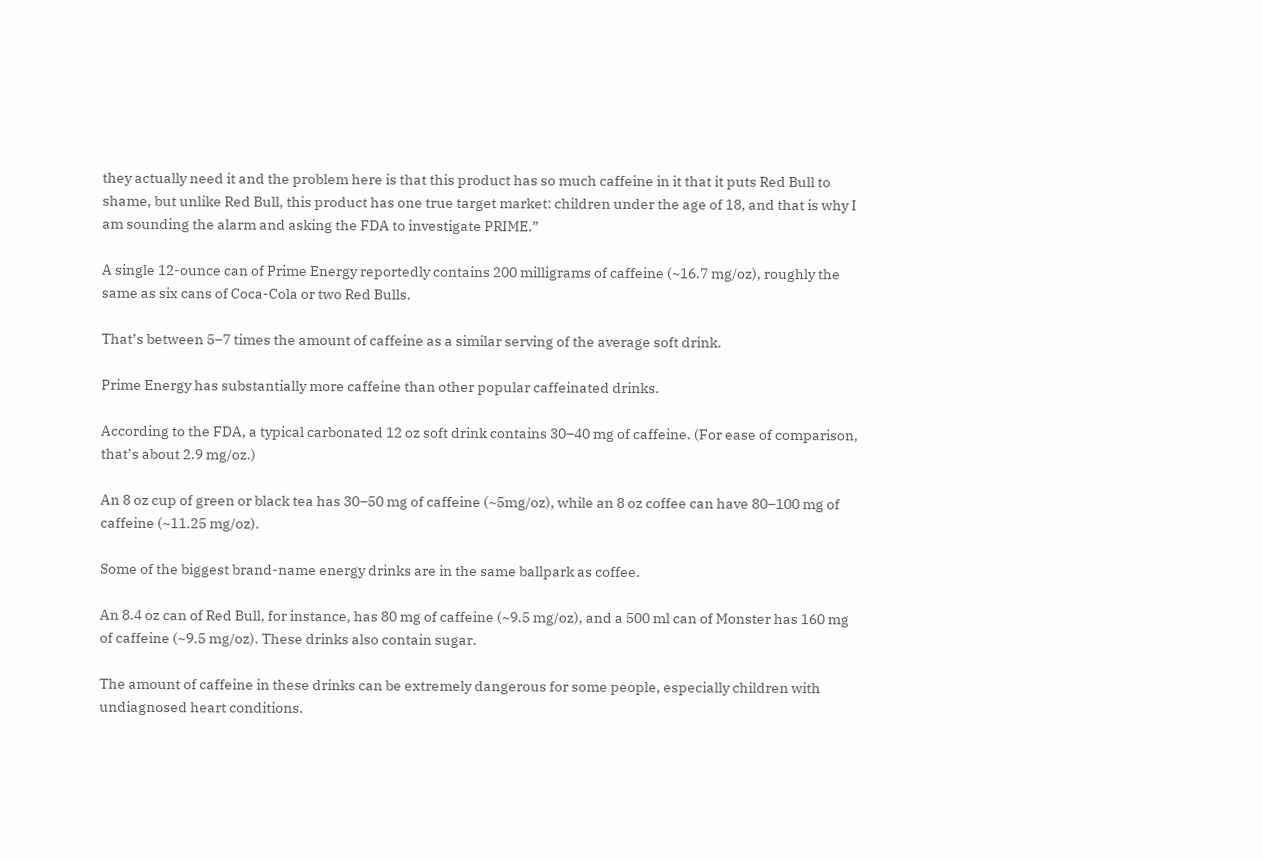they actually need it and the problem here is that this product has so much caffeine in it that it puts Red Bull to shame, but unlike Red Bull, this product has one true target market: children under the age of 18, and that is why I am sounding the alarm and asking the FDA to investigate PRIME.”

A single 12-ounce can of Prime Energy reportedly contains 200 milligrams of caffeine (~16.7 mg/oz), roughly the same as six cans of Coca-Cola or two Red Bulls.

That’s between 5–7 times the amount of caffeine as a similar serving of the average soft drink.

Prime Energy has substantially more caffeine than other popular caffeinated drinks.

According to the FDA, a typical carbonated 12 oz soft drink contains 30–40 mg of caffeine. (For ease of comparison, that’s about 2.9 mg/oz.)

An 8 oz cup of green or black tea has 30–50 mg of caffeine (~5mg/oz), while an 8 oz coffee can have 80–100 mg of caffeine (~11.25 mg/oz).

Some of the biggest brand-name energy drinks are in the same ballpark as coffee.

An 8.4 oz can of Red Bull, for instance, has 80 mg of caffeine (~9.5 mg/oz), and a 500 ml can of Monster has 160 mg of caffeine (~9.5 mg/oz). These drinks also contain sugar.

The amount of caffeine in these drinks can be extremely dangerous for some people, especially children with undiagnosed heart conditions.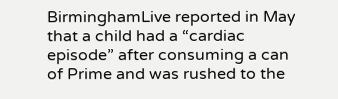BirminghamLive reported in May that a child had a “cardiac episode” after consuming a can of Prime and was rushed to the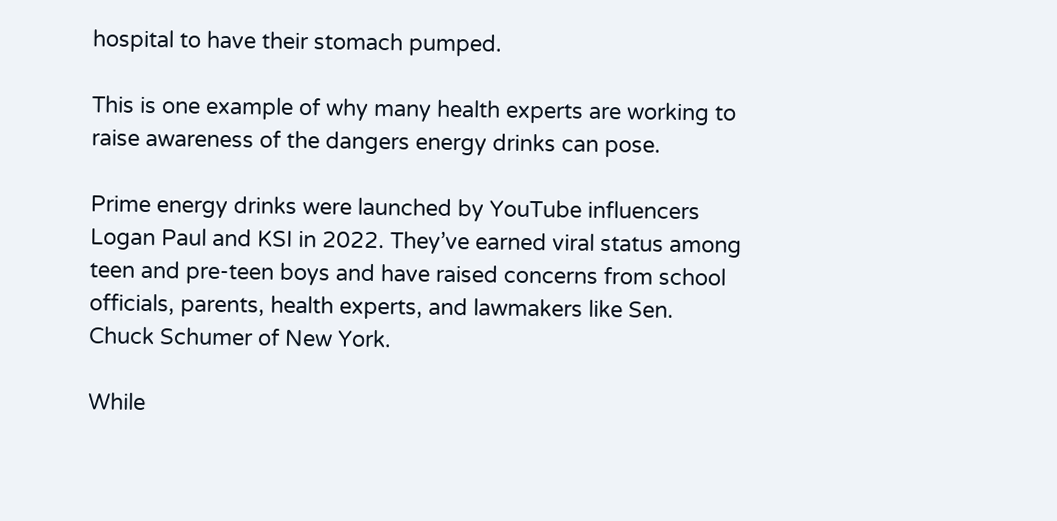hospital to have their stomach pumped.

This is one example of why many health experts are working to raise awareness of the dangers energy drinks can pose.

Prime energy drinks were launched by YouTube influencers Logan Paul and KSI in 2022. They’ve earned viral status among teen and pre-teen boys and have raised concerns from school officials, parents, health experts, and lawmakers like Sen. Chuck Schumer of New York.

While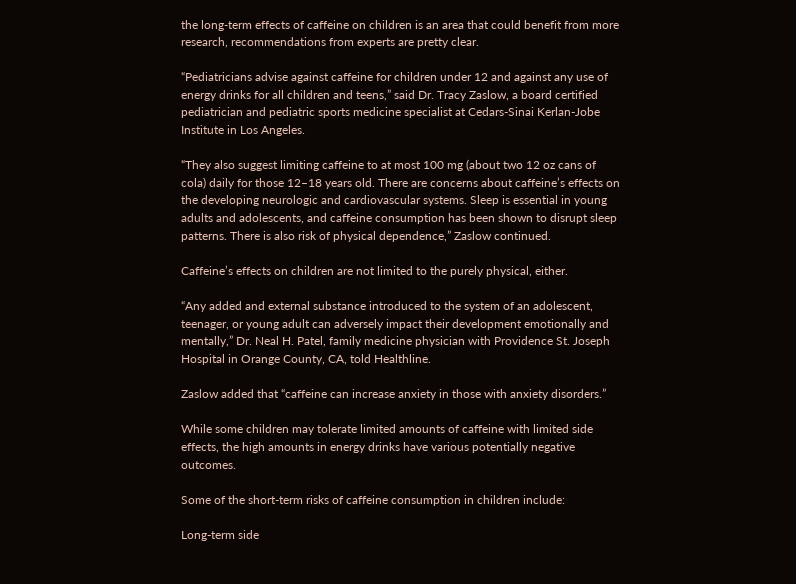the long-term effects of caffeine on children is an area that could benefit from more research, recommendations from experts are pretty clear.

“Pediatricians advise against caffeine for children under 12 and against any use of energy drinks for all children and teens,” said Dr. Tracy Zaslow, a board certified pediatrician and pediatric sports medicine specialist at Cedars-Sinai Kerlan-Jobe Institute in Los Angeles.

“They also suggest limiting caffeine to at most 100 mg (about two 12 oz cans of cola) daily for those 12–18 years old. There are concerns about caffeine’s effects on the developing neurologic and cardiovascular systems. Sleep is essential in young adults and adolescents, and caffeine consumption has been shown to disrupt sleep patterns. There is also risk of physical dependence,” Zaslow continued.

Caffeine’s effects on children are not limited to the purely physical, either.

“Any added and external substance introduced to the system of an adolescent, teenager, or young adult can adversely impact their development emotionally and mentally,” Dr. Neal H. Patel, family medicine physician with Providence St. Joseph Hospital in Orange County, CA, told Healthline.

Zaslow added that “caffeine can increase anxiety in those with anxiety disorders.”

While some children may tolerate limited amounts of caffeine with limited side effects, the high amounts in energy drinks have various potentially negative outcomes.

Some of the short-term risks of caffeine consumption in children include:

Long-term side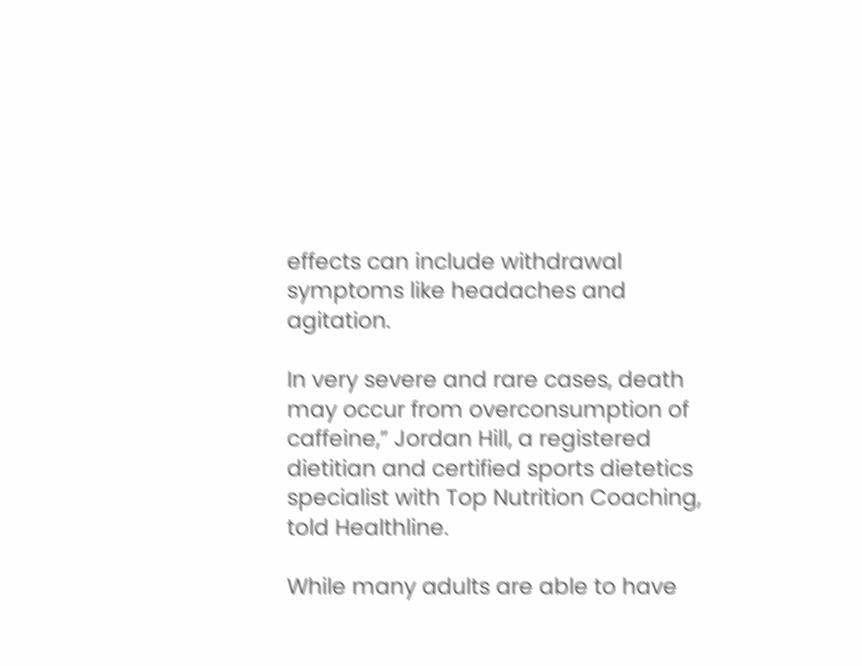effects can include withdrawal symptoms like headaches and agitation.

In very severe and rare cases, death may occur from overconsumption of caffeine,” Jordan Hill, a registered dietitian and certified sports dietetics specialist with Top Nutrition Coaching, told Healthline.

While many adults are able to have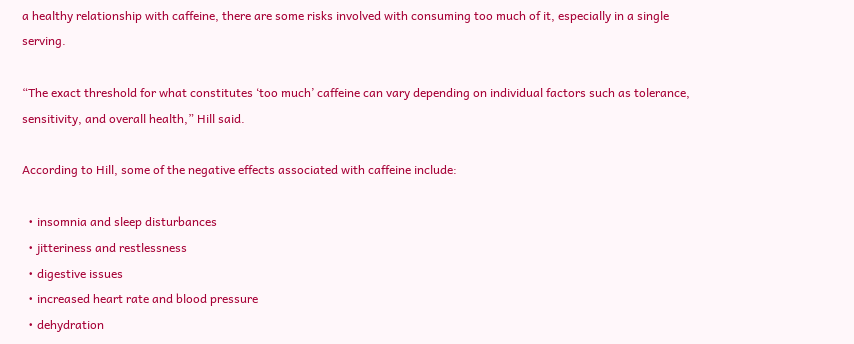a healthy relationship with caffeine, there are some risks involved with consuming too much of it, especially in a single serving.

“The exact threshold for what constitutes ‘too much’ caffeine can vary depending on individual factors such as tolerance, sensitivity, and overall health,” Hill said.

According to Hill, some of the negative effects associated with caffeine include:

  • insomnia and sleep disturbances
  • jitteriness and restlessness
  • digestive issues
  • increased heart rate and blood pressure
  • dehydration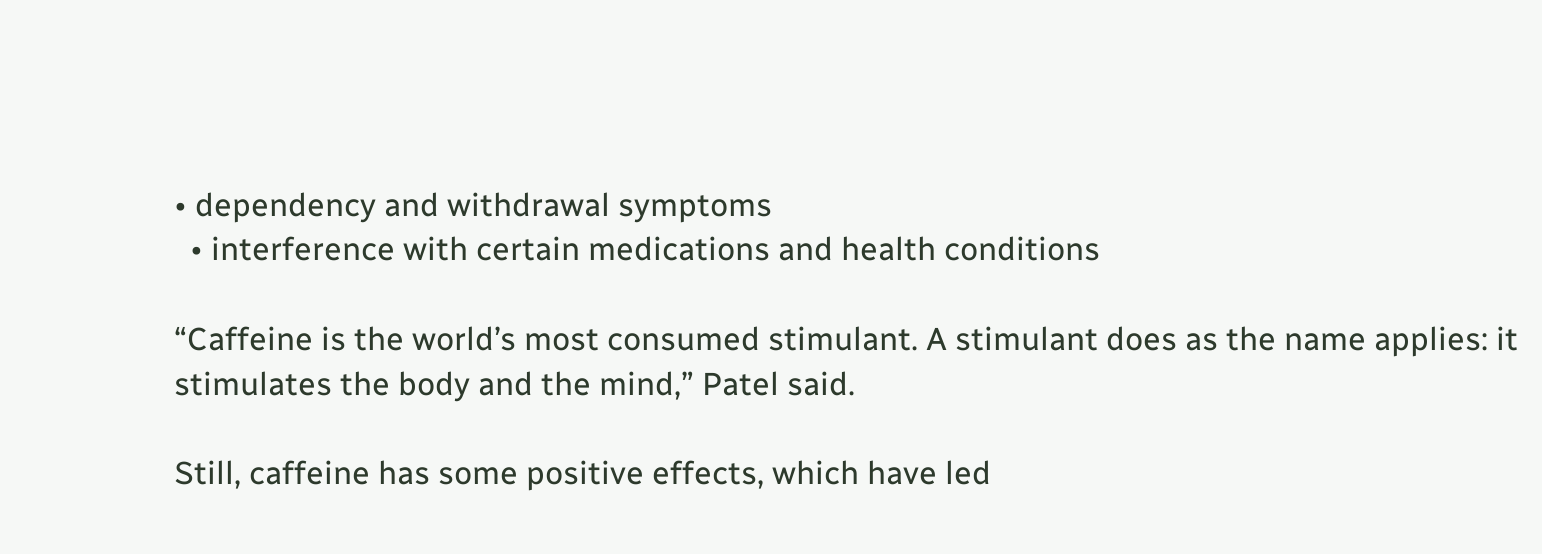• dependency and withdrawal symptoms
  • interference with certain medications and health conditions

“Caffeine is the world’s most consumed stimulant. A stimulant does as the name applies: it stimulates the body and the mind,” Patel said.

Still, caffeine has some positive effects, which have led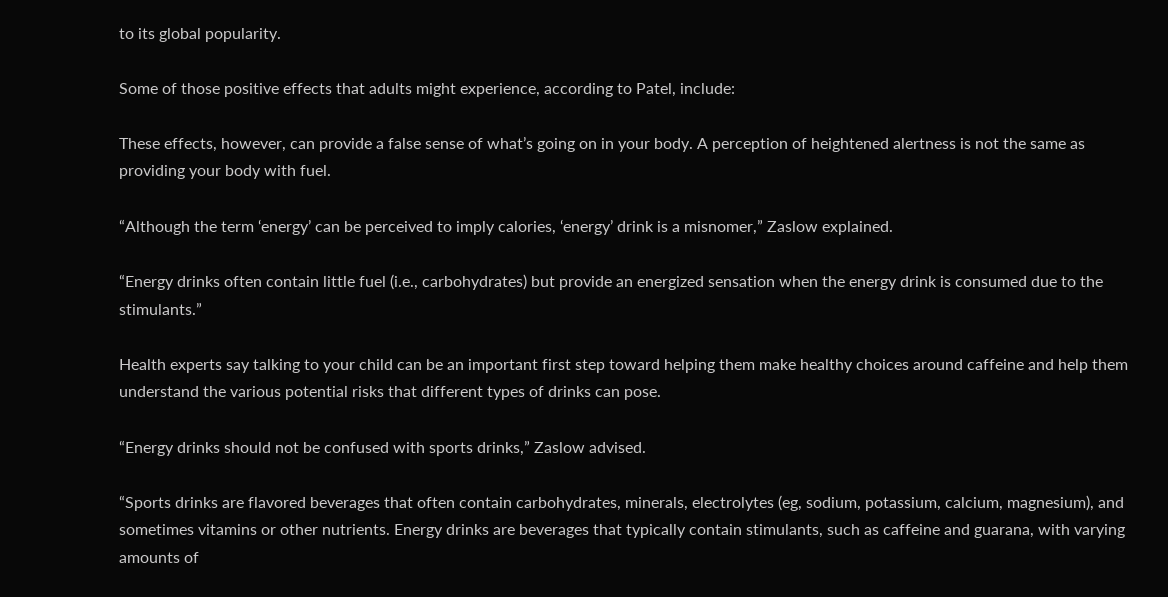to its global popularity.

Some of those positive effects that adults might experience, according to Patel, include:

These effects, however, can provide a false sense of what’s going on in your body. A perception of heightened alertness is not the same as providing your body with fuel.

“Although the term ‘energy’ can be perceived to imply calories, ‘energy’ drink is a misnomer,” Zaslow explained.

“Energy drinks often contain little fuel (i.e., carbohydrates) but provide an energized sensation when the energy drink is consumed due to the stimulants.”

Health experts say talking to your child can be an important first step toward helping them make healthy choices around caffeine and help them understand the various potential risks that different types of drinks can pose.

“Energy drinks should not be confused with sports drinks,” Zaslow advised.

“Sports drinks are flavored beverages that often contain carbohydrates, minerals, electrolytes (eg, sodium, potassium, calcium, magnesium), and sometimes vitamins or other nutrients. Energy drinks are beverages that typically contain stimulants, such as caffeine and guarana, with varying amounts of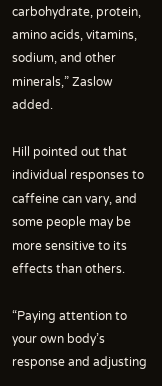carbohydrate, protein, amino acids, vitamins, sodium, and other minerals,” Zaslow added.

Hill pointed out that individual responses to caffeine can vary, and some people may be more sensitive to its effects than others.

“Paying attention to your own body’s response and adjusting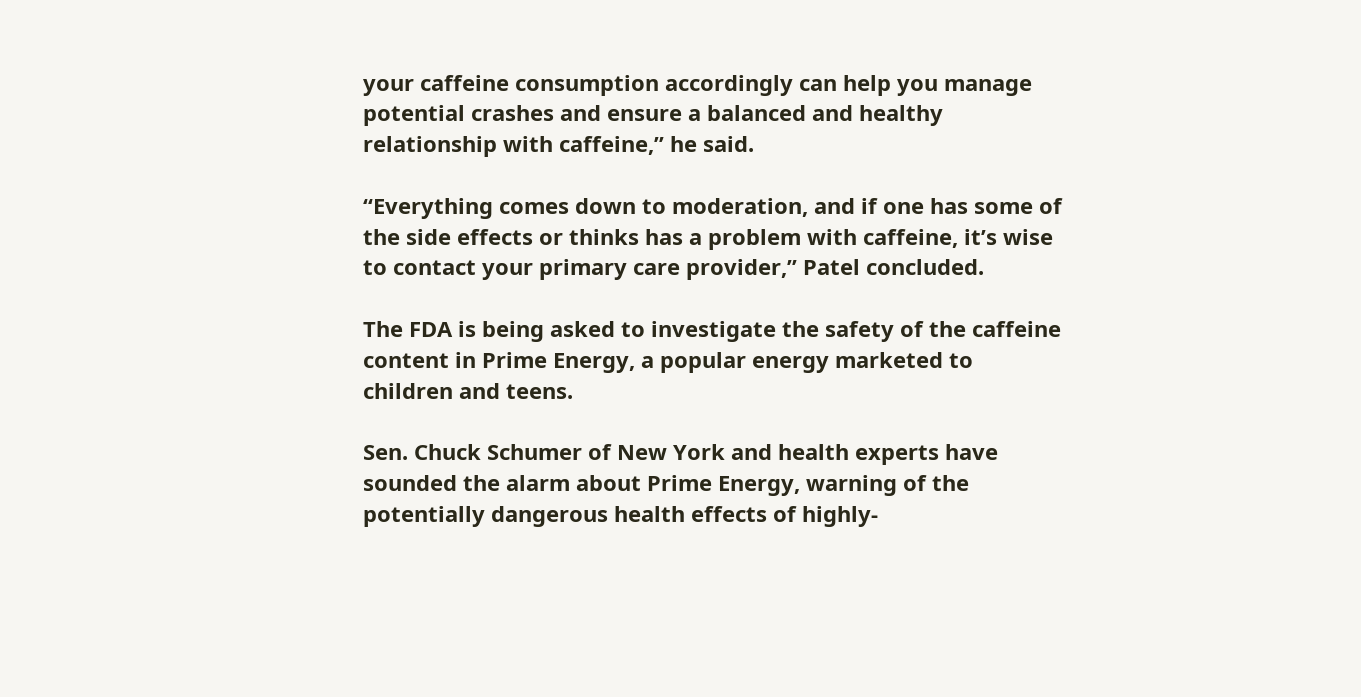your caffeine consumption accordingly can help you manage potential crashes and ensure a balanced and healthy relationship with caffeine,” he said.

“Everything comes down to moderation, and if one has some of the side effects or thinks has a problem with caffeine, it’s wise to contact your primary care provider,” Patel concluded.

The FDA is being asked to investigate the safety of the caffeine content in Prime Energy, a popular energy marketed to children and teens.

Sen. Chuck Schumer of New York and health experts have sounded the alarm about Prime Energy, warning of the potentially dangerous health effects of highly-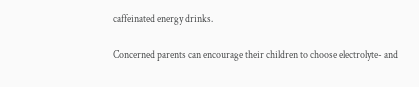caffeinated energy drinks.

Concerned parents can encourage their children to choose electrolyte- and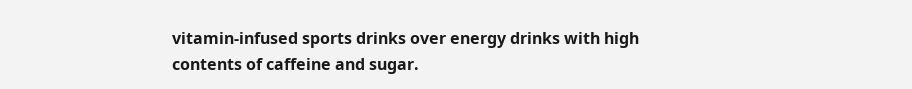vitamin-infused sports drinks over energy drinks with high contents of caffeine and sugar.